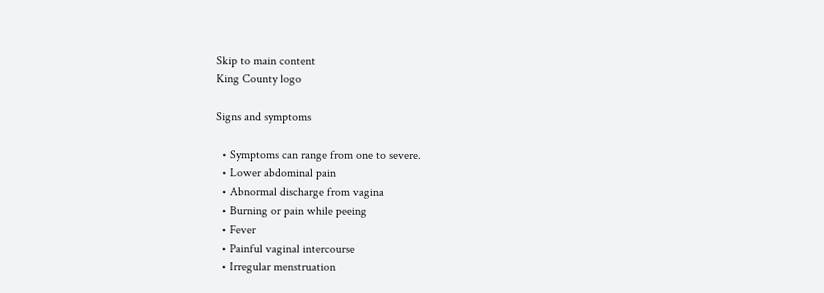Skip to main content
King County logo

Signs and symptoms

  • Symptoms can range from one to severe.
  • Lower abdominal pain
  • Abnormal discharge from vagina
  • Burning or pain while peeing
  • Fever
  • Painful vaginal intercourse
  • Irregular menstruation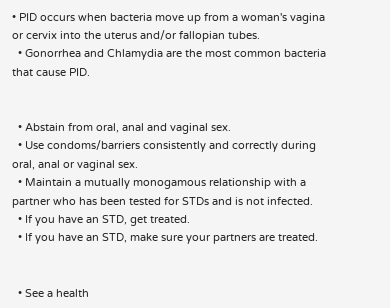• PID occurs when bacteria move up from a woman's vagina or cervix into the uterus and/or fallopian tubes.
  • Gonorrhea and Chlamydia are the most common bacteria that cause PID.


  • Abstain from oral, anal and vaginal sex.
  • Use condoms/barriers consistently and correctly during oral, anal or vaginal sex.
  • Maintain a mutually monogamous relationship with a partner who has been tested for STDs and is not infected.
  • If you have an STD, get treated.
  • If you have an STD, make sure your partners are treated.


  • See a health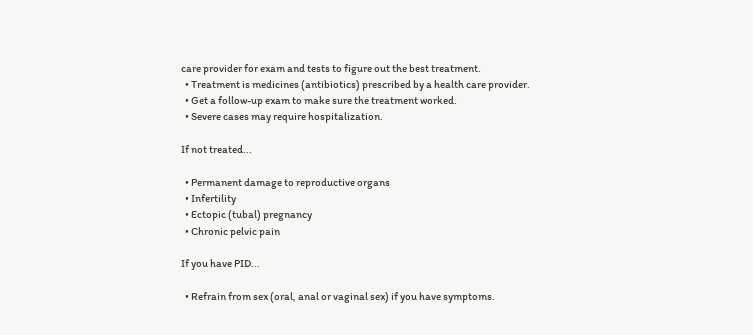care provider for exam and tests to figure out the best treatment.
  • Treatment is medicines (antibiotics) prescribed by a health care provider.
  • Get a follow-up exam to make sure the treatment worked.
  • Severe cases may require hospitalization.

If not treated...

  • Permanent damage to reproductive organs
  • Infertility
  • Ectopic (tubal) pregnancy
  • Chronic pelvic pain

If you have PID...

  • Refrain from sex (oral, anal or vaginal sex) if you have symptoms.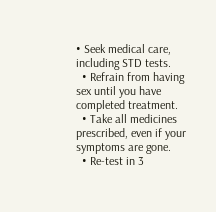• Seek medical care, including STD tests.
  • Refrain from having sex until you have completed treatment.
  • Take all medicines prescribed, even if your symptoms are gone.
  • Re-test in 3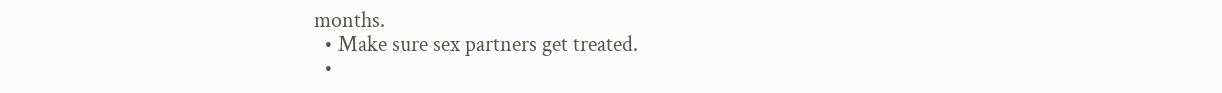months.
  • Make sure sex partners get treated.
  •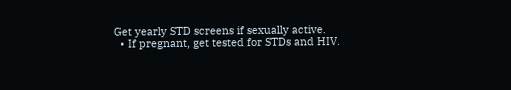Get yearly STD screens if sexually active.
  • If pregnant, get tested for STDs and HIV.